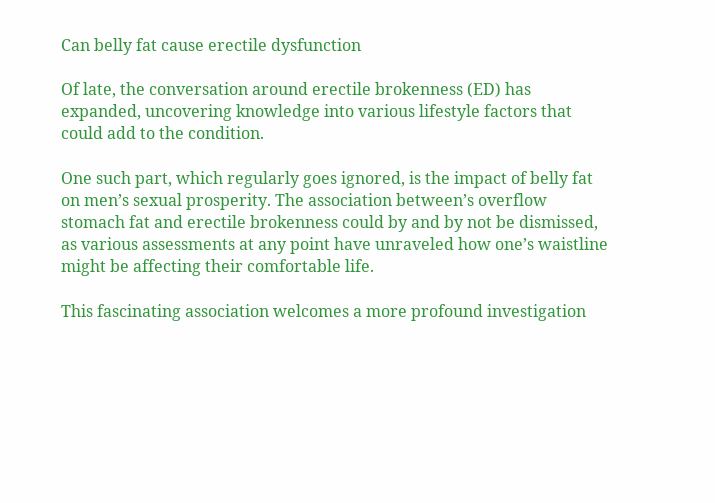Can belly fat cause erectile dysfunction

Of late, the conversation around erectile brokenness (ED) has expanded, uncovering knowledge into various lifestyle factors that could add to the condition.

One such part, which regularly goes ignored, is the impact of belly fat on men’s sexual prosperity. The association between’s overflow stomach fat and erectile brokenness could by and by not be dismissed, as various assessments at any point have unraveled how one’s waistline might be affecting their comfortable life.

This fascinating association welcomes a more profound investigation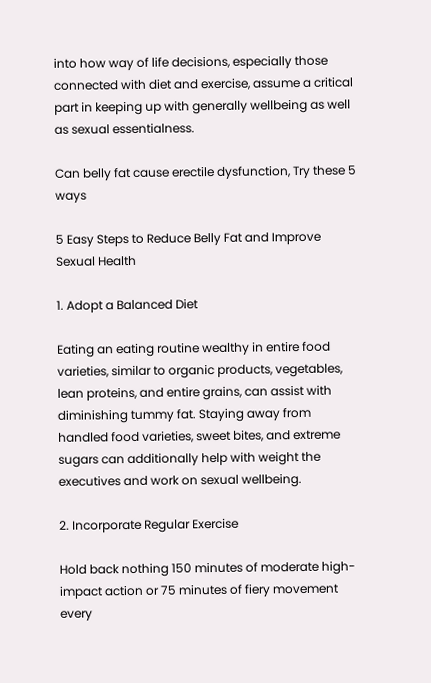into how way of life decisions, especially those connected with diet and exercise, assume a critical part in keeping up with generally wellbeing as well as sexual essentialness.

Can belly fat cause erectile dysfunction, Try these 5 ways

5 Easy Steps to Reduce Belly Fat and Improve Sexual Health

1. Adopt a Balanced Diet

Eating an eating routine wealthy in entire food varieties, similar to organic products, vegetables, lean proteins, and entire grains, can assist with diminishing tummy fat. Staying away from handled food varieties, sweet bites, and extreme sugars can additionally help with weight the executives and work on sexual wellbeing.

2. Incorporate Regular Exercise

Hold back nothing 150 minutes of moderate high-impact action or 75 minutes of fiery movement every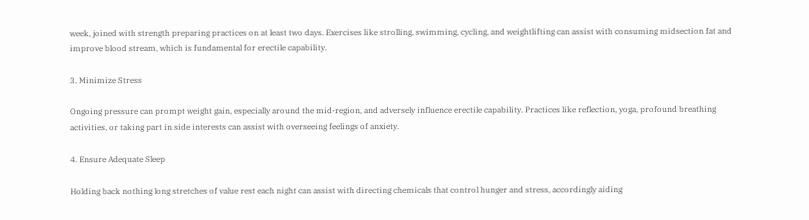week, joined with strength preparing practices on at least two days. Exercises like strolling, swimming, cycling, and weightlifting can assist with consuming midsection fat and improve blood stream, which is fundamental for erectile capability.

3. Minimize Stress

Ongoing pressure can prompt weight gain, especially around the mid-region, and adversely influence erectile capability. Practices like reflection, yoga, profound breathing activities, or taking part in side interests can assist with overseeing feelings of anxiety.

4. Ensure Adequate Sleep

Holding back nothing long stretches of value rest each night can assist with directing chemicals that control hunger and stress, accordingly aiding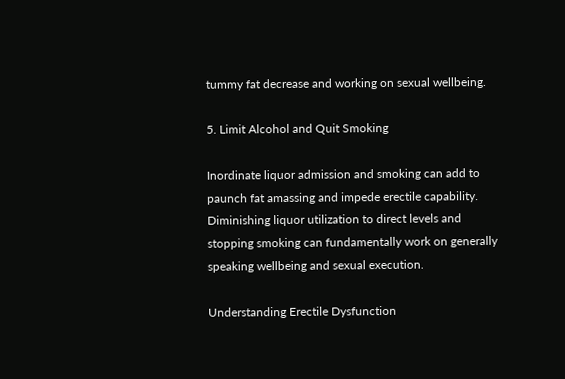tummy fat decrease and working on sexual wellbeing.

5. Limit Alcohol and Quit Smoking

Inordinate liquor admission and smoking can add to paunch fat amassing and impede erectile capability. Diminishing liquor utilization to direct levels and stopping smoking can fundamentally work on generally speaking wellbeing and sexual execution.

Understanding Erectile Dysfunction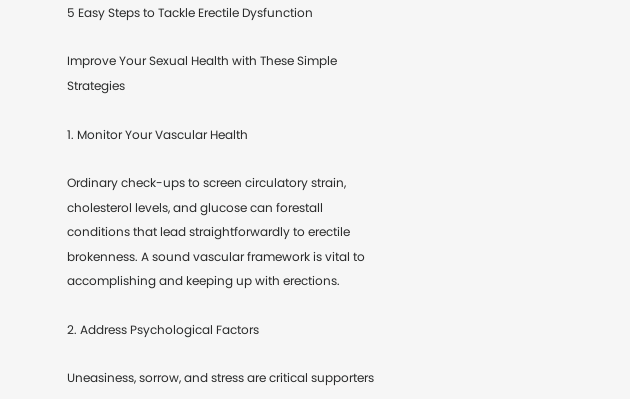5 Easy Steps to Tackle Erectile Dysfunction

Improve Your Sexual Health with These Simple Strategies

1. Monitor Your Vascular Health

Ordinary check-ups to screen circulatory strain, cholesterol levels, and glucose can forestall conditions that lead straightforwardly to erectile brokenness. A sound vascular framework is vital to accomplishing and keeping up with erections.

2. Address Psychological Factors

Uneasiness, sorrow, and stress are critical supporters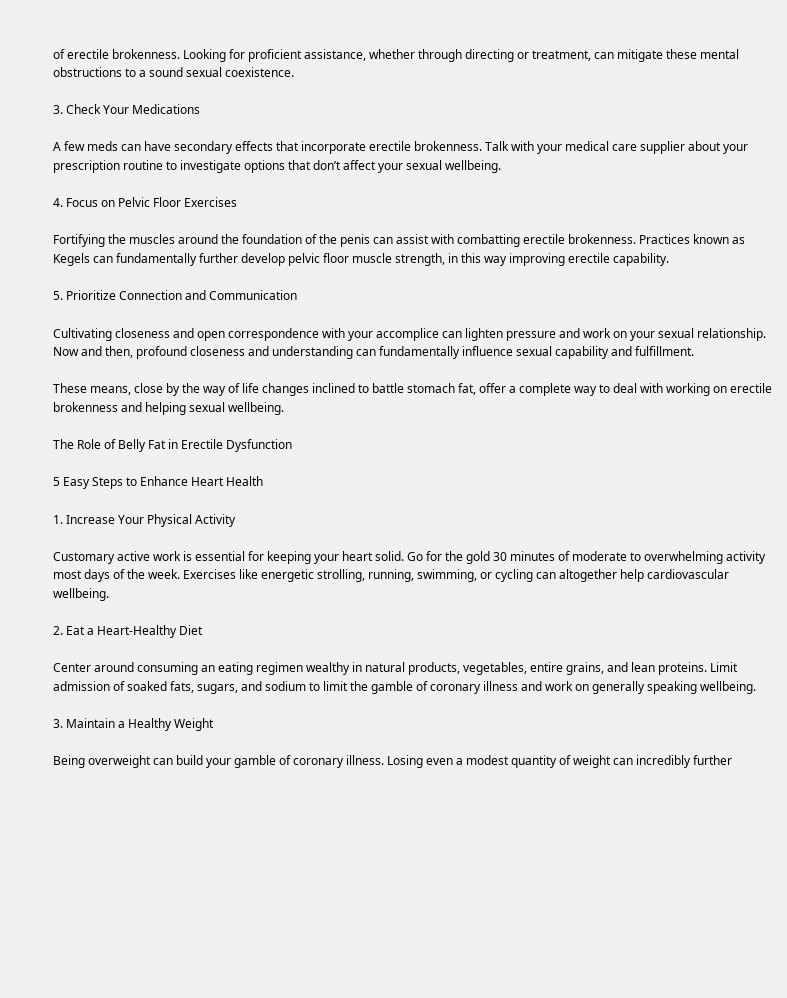of erectile brokenness. Looking for proficient assistance, whether through directing or treatment, can mitigate these mental obstructions to a sound sexual coexistence.

3. Check Your Medications

A few meds can have secondary effects that incorporate erectile brokenness. Talk with your medical care supplier about your prescription routine to investigate options that don’t affect your sexual wellbeing.

4. Focus on Pelvic Floor Exercises

Fortifying the muscles around the foundation of the penis can assist with combatting erectile brokenness. Practices known as Kegels can fundamentally further develop pelvic floor muscle strength, in this way improving erectile capability.

5. Prioritize Connection and Communication

Cultivating closeness and open correspondence with your accomplice can lighten pressure and work on your sexual relationship. Now and then, profound closeness and understanding can fundamentally influence sexual capability and fulfillment.

These means, close by the way of life changes inclined to battle stomach fat, offer a complete way to deal with working on erectile brokenness and helping sexual wellbeing.

The Role of Belly Fat in Erectile Dysfunction

5 Easy Steps to Enhance Heart Health

1. Increase Your Physical Activity

Customary active work is essential for keeping your heart solid. Go for the gold 30 minutes of moderate to overwhelming activity most days of the week. Exercises like energetic strolling, running, swimming, or cycling can altogether help cardiovascular wellbeing.

2. Eat a Heart-Healthy Diet

Center around consuming an eating regimen wealthy in natural products, vegetables, entire grains, and lean proteins. Limit admission of soaked fats, sugars, and sodium to limit the gamble of coronary illness and work on generally speaking wellbeing.

3. Maintain a Healthy Weight

Being overweight can build your gamble of coronary illness. Losing even a modest quantity of weight can incredibly further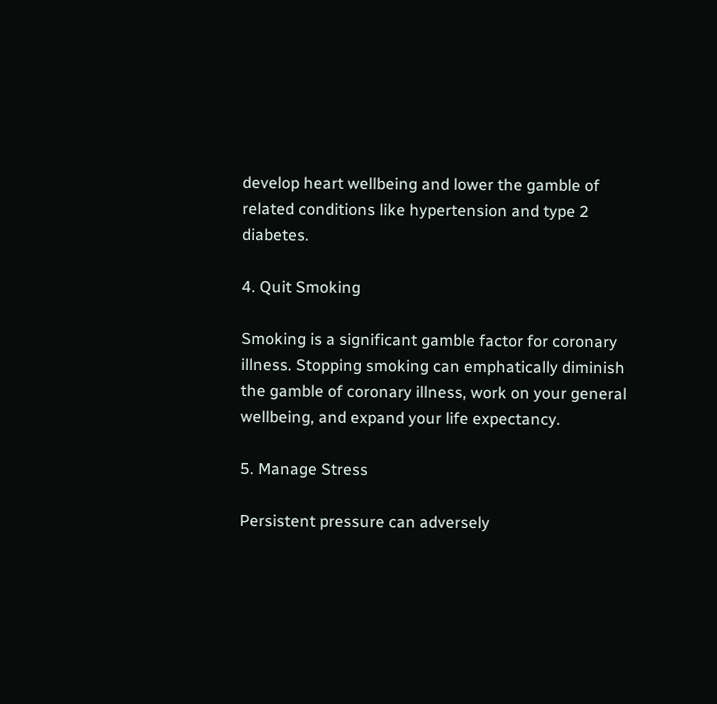develop heart wellbeing and lower the gamble of related conditions like hypertension and type 2 diabetes.

4. Quit Smoking

Smoking is a significant gamble factor for coronary illness. Stopping smoking can emphatically diminish the gamble of coronary illness, work on your general wellbeing, and expand your life expectancy.

5. Manage Stress

Persistent pressure can adversely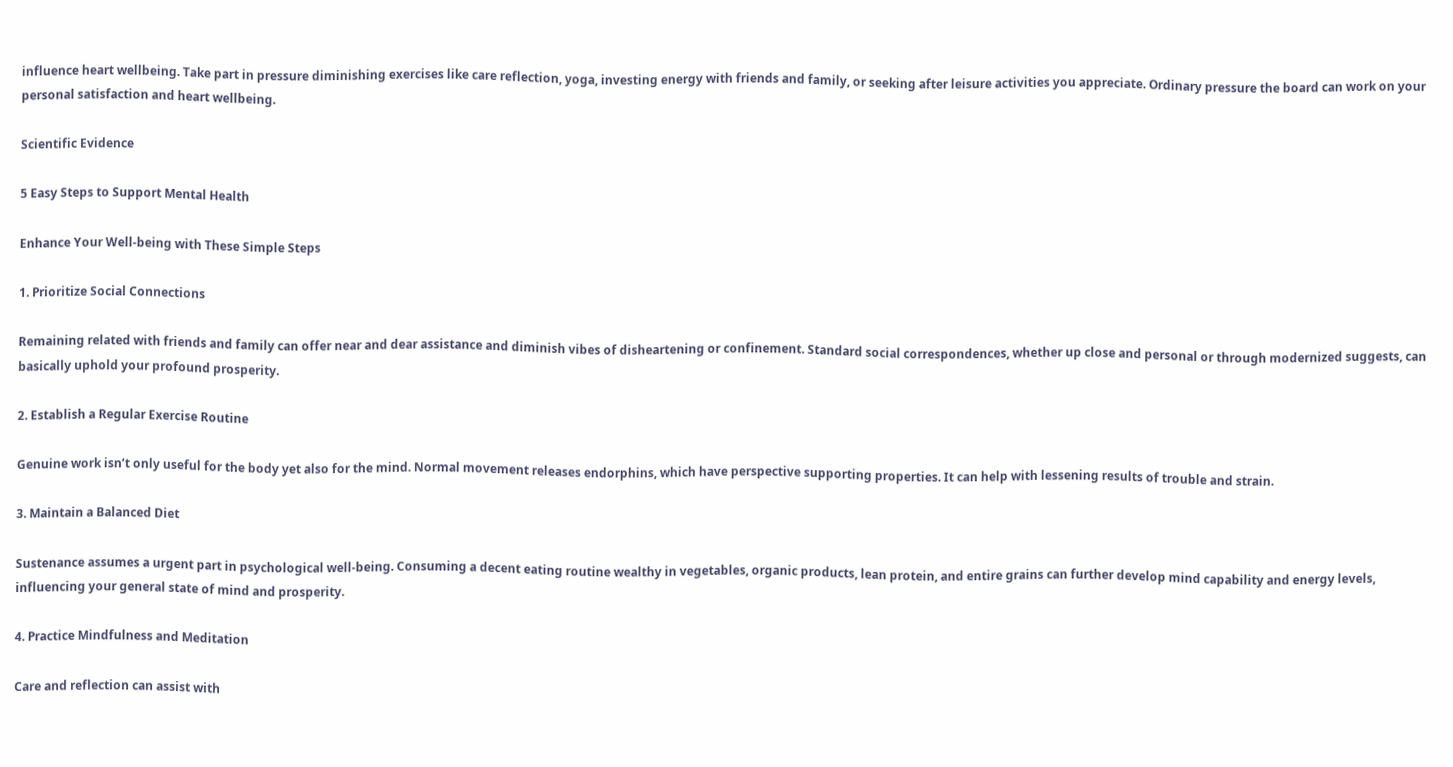influence heart wellbeing. Take part in pressure diminishing exercises like care reflection, yoga, investing energy with friends and family, or seeking after leisure activities you appreciate. Ordinary pressure the board can work on your personal satisfaction and heart wellbeing.

Scientific Evidence

5 Easy Steps to Support Mental Health

Enhance Your Well-being with These Simple Steps

1. Prioritize Social Connections

Remaining related with friends and family can offer near and dear assistance and diminish vibes of disheartening or confinement. Standard social correspondences, whether up close and personal or through modernized suggests, can basically uphold your profound prosperity.

2. Establish a Regular Exercise Routine

Genuine work isn’t only useful for the body yet also for the mind. Normal movement releases endorphins, which have perspective supporting properties. It can help with lessening results of trouble and strain.

3. Maintain a Balanced Diet

Sustenance assumes a urgent part in psychological well-being. Consuming a decent eating routine wealthy in vegetables, organic products, lean protein, and entire grains can further develop mind capability and energy levels, influencing your general state of mind and prosperity.

4. Practice Mindfulness and Meditation

Care and reflection can assist with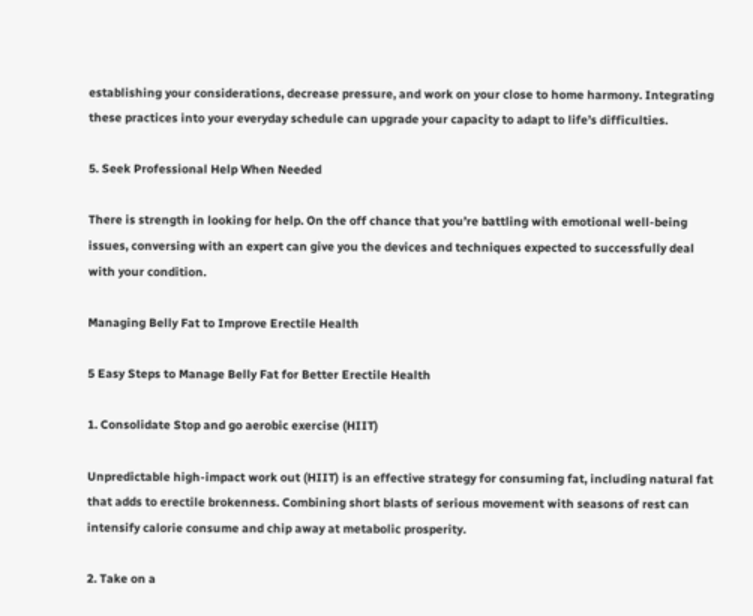establishing your considerations, decrease pressure, and work on your close to home harmony. Integrating these practices into your everyday schedule can upgrade your capacity to adapt to life’s difficulties.

5. Seek Professional Help When Needed

There is strength in looking for help. On the off chance that you’re battling with emotional well-being issues, conversing with an expert can give you the devices and techniques expected to successfully deal with your condition.

Managing Belly Fat to Improve Erectile Health

5 Easy Steps to Manage Belly Fat for Better Erectile Health

1. Consolidate Stop and go aerobic exercise (HIIT)

Unpredictable high-impact work out (HIIT) is an effective strategy for consuming fat, including natural fat that adds to erectile brokenness. Combining short blasts of serious movement with seasons of rest can intensify calorie consume and chip away at metabolic prosperity.

2. Take on a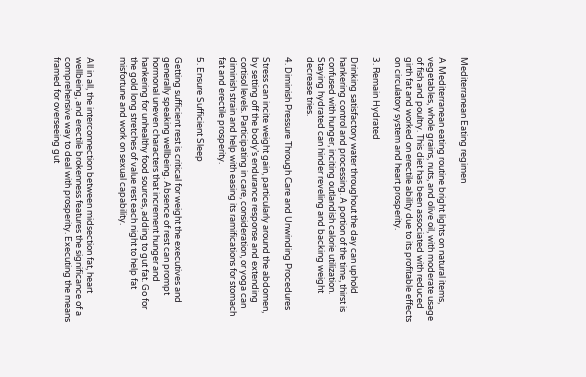Mediterranean Eating regimen

A Mediterranean eating routine bright lights on natural items, vegetables, whole grains, nuts, and olive oil, with moderate usage of fish and poultry. This diet has been associated with reduced girth fat and worked on erectile ability due to its profitable effects on circulatory system and heart prosperity.

3. Remain Hydrated

Drinking satisfactory water throughout the day can uphold hankering control and processing. A portion of the time, thirst is confused with hunger, inciting outlandish calorie utilization. Staying hydrated can hinder reveling and backing weight decrease tries.

4. Diminish Pressure Through Care and Unwinding Procedures

Stress can incite weight gain, particularly around the abdomen, by setting off the body’s endurance response and extending cortisol levels. Participating in care, consideration, or yoga can diminish strain and help with easing its ramifications for stomach fat and erectile prosperity.

5. Ensure Sufficient Sleep

Getting sufficient rest is critical for weight the executives and generally speaking wellbeing. Absence of rest can prompt hormonal uneven characters that increment hunger and hankering for unhealthy food sources, adding to gut fat. Go for the gold long stretches of value rest each night to help fat misfortune and work on sexual capability.


All in all, the interconnection between midsection fat, heart wellbeing, and erectile brokenness features the significance of a comprehensive way to deal with prosperity. Executing the means framed for overseeing gut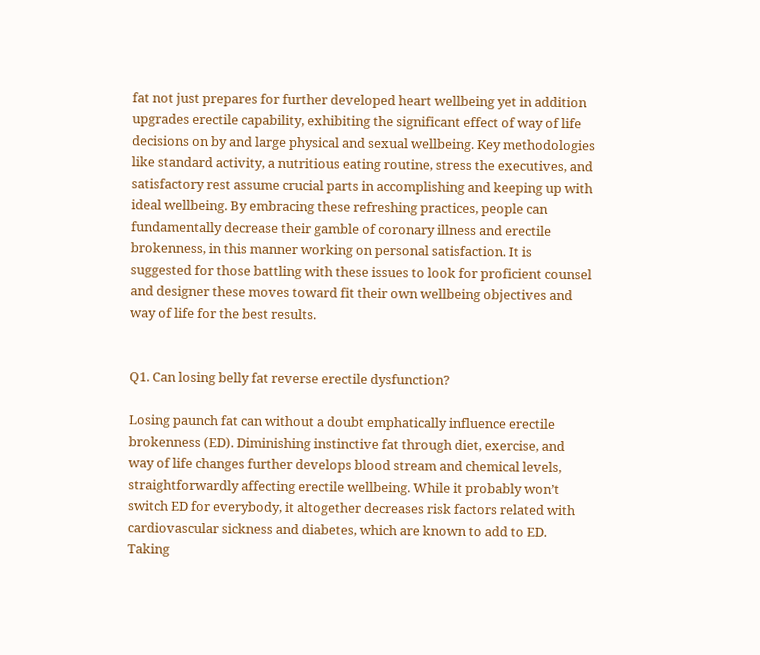fat not just prepares for further developed heart wellbeing yet in addition upgrades erectile capability, exhibiting the significant effect of way of life decisions on by and large physical and sexual wellbeing. Key methodologies like standard activity, a nutritious eating routine, stress the executives, and satisfactory rest assume crucial parts in accomplishing and keeping up with ideal wellbeing. By embracing these refreshing practices, people can fundamentally decrease their gamble of coronary illness and erectile brokenness, in this manner working on personal satisfaction. It is suggested for those battling with these issues to look for proficient counsel and designer these moves toward fit their own wellbeing objectives and way of life for the best results.


Q1. Can losing belly fat reverse erectile dysfunction?

Losing paunch fat can without a doubt emphatically influence erectile brokenness (ED). Diminishing instinctive fat through diet, exercise, and way of life changes further develops blood stream and chemical levels, straightforwardly affecting erectile wellbeing. While it probably won’t switch ED for everybody, it altogether decreases risk factors related with cardiovascular sickness and diabetes, which are known to add to ED. Taking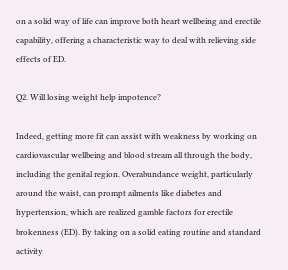on a solid way of life can improve both heart wellbeing and erectile capability, offering a characteristic way to deal with relieving side effects of ED.

Q2. Will losing weight help impotence?

Indeed, getting more fit can assist with weakness by working on cardiovascular wellbeing and blood stream all through the body, including the genital region. Overabundance weight, particularly around the waist, can prompt ailments like diabetes and hypertension, which are realized gamble factors for erectile brokenness (ED). By taking on a solid eating routine and standard activity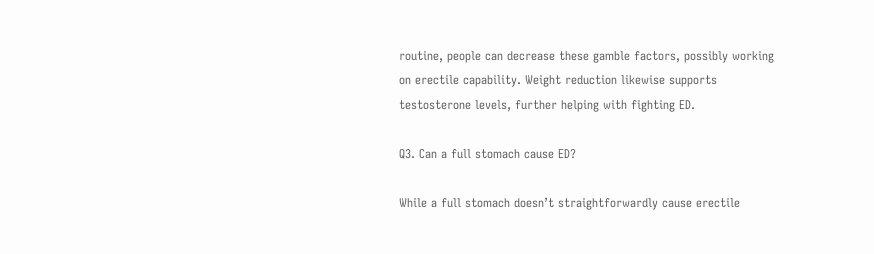routine, people can decrease these gamble factors, possibly working on erectile capability. Weight reduction likewise supports testosterone levels, further helping with fighting ED.

Q3. Can a full stomach cause ED?

While a full stomach doesn’t straightforwardly cause erectile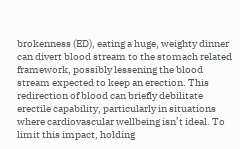brokenness (ED), eating a huge, weighty dinner can divert blood stream to the stomach related framework, possibly lessening the blood stream expected to keep an erection. This redirection of blood can briefly debilitate erectile capability, particularly in situations where cardiovascular wellbeing isn’t ideal. To limit this impact, holding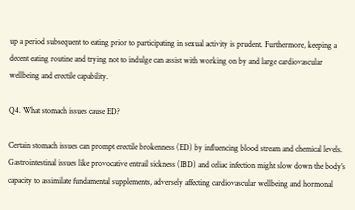up a period subsequent to eating prior to participating in sexual activity is prudent. Furthermore, keeping a decent eating routine and trying not to indulge can assist with working on by and large cardiovascular wellbeing and erectile capability.

Q4. What stomach issues cause ED?

Certain stomach issues can prompt erectile brokenness (ED) by influencing blood stream and chemical levels. Gastrointestinal issues like provocative entrail sickness (IBD) and celiac infection might slow down the body’s capacity to assimilate fundamental supplements, adversely affecting cardiovascular wellbeing and hormonal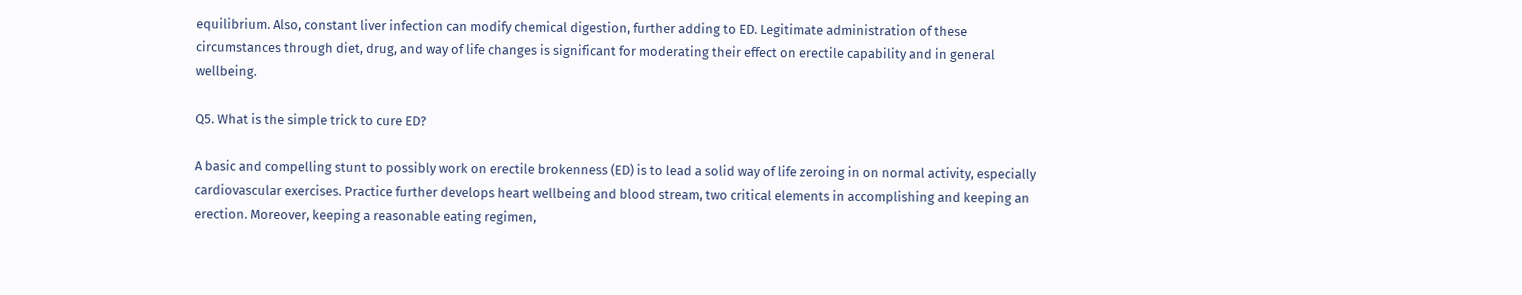equilibrium. Also, constant liver infection can modify chemical digestion, further adding to ED. Legitimate administration of these circumstances through diet, drug, and way of life changes is significant for moderating their effect on erectile capability and in general wellbeing.

Q5. What is the simple trick to cure ED?

A basic and compelling stunt to possibly work on erectile brokenness (ED) is to lead a solid way of life zeroing in on normal activity, especially cardiovascular exercises. Practice further develops heart wellbeing and blood stream, two critical elements in accomplishing and keeping an erection. Moreover, keeping a reasonable eating regimen,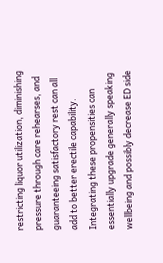restricting liquor utilization, diminishing pressure through care rehearses, and guaranteeing satisfactory rest can all add to better erectile capability. Integrating these propensities can essentially upgrade generally speaking wellbeing and possibly decrease ED side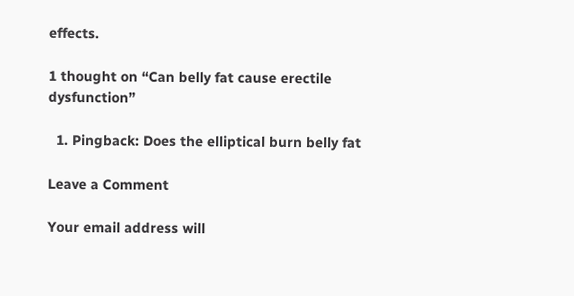effects.

1 thought on “Can belly fat cause erectile dysfunction”

  1. Pingback: Does the elliptical burn belly fat

Leave a Comment

Your email address will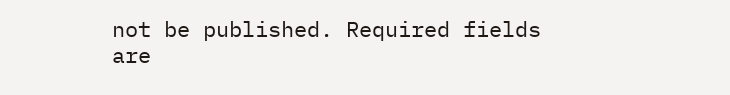not be published. Required fields are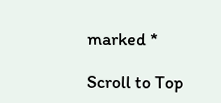marked *

Scroll to Top